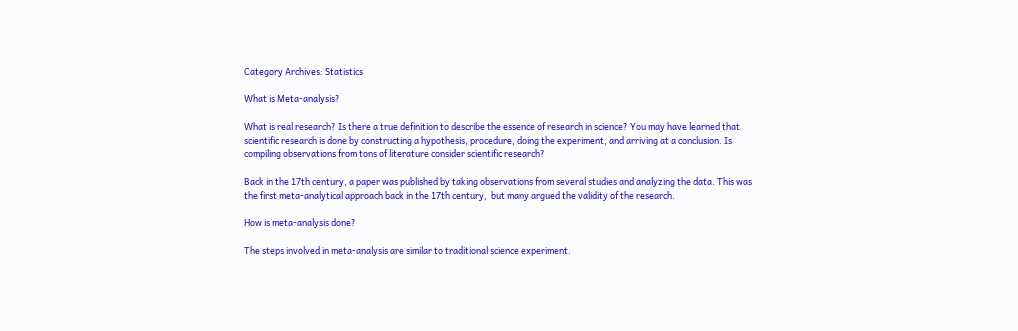Category Archives: Statistics

What is Meta-analysis?

What is real research? Is there a true definition to describe the essence of research in science? You may have learned that scientific research is done by constructing a hypothesis, procedure, doing the experiment, and arriving at a conclusion. Is compiling observations from tons of literature consider scientific research?

Back in the 17th century, a paper was published by taking observations from several studies and analyzing the data. This was the first meta-analytical approach back in the 17th century,  but many argued the validity of the research.

How is meta-analysis done?

The steps involved in meta-analysis are similar to traditional science experiment.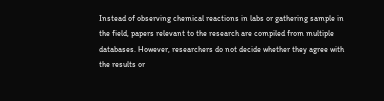Instead of observing chemical reactions in labs or gathering sample in the field, papers relevant to the research are compiled from multiple databases. However, researchers do not decide whether they agree with the results or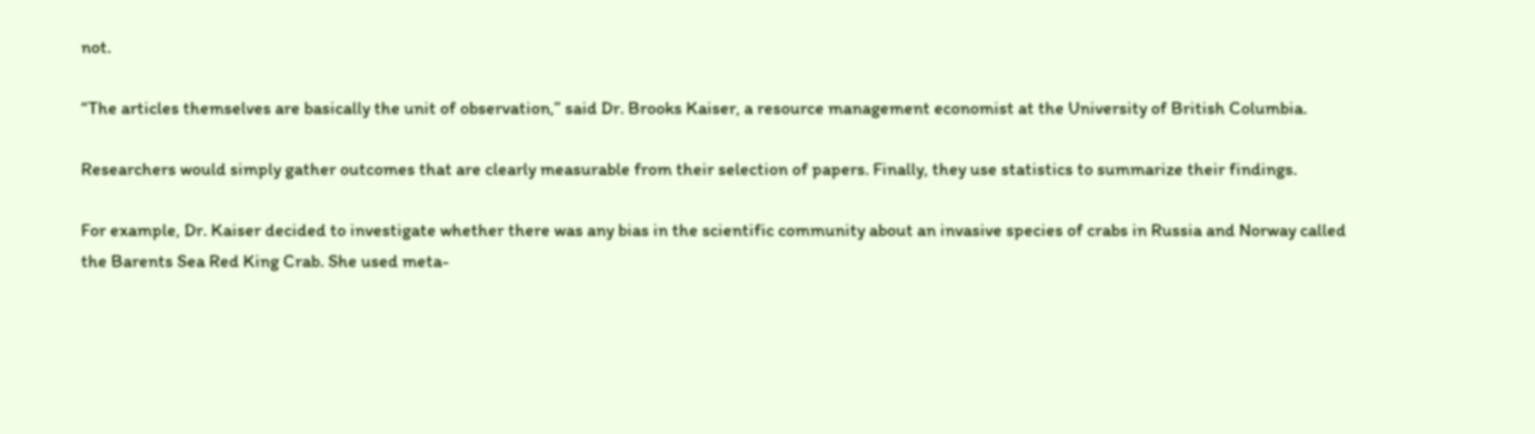not.

“The articles themselves are basically the unit of observation,” said Dr. Brooks Kaiser, a resource management economist at the University of British Columbia.

Researchers would simply gather outcomes that are clearly measurable from their selection of papers. Finally, they use statistics to summarize their findings.

For example, Dr. Kaiser decided to investigate whether there was any bias in the scientific community about an invasive species of crabs in Russia and Norway called the Barents Sea Red King Crab. She used meta-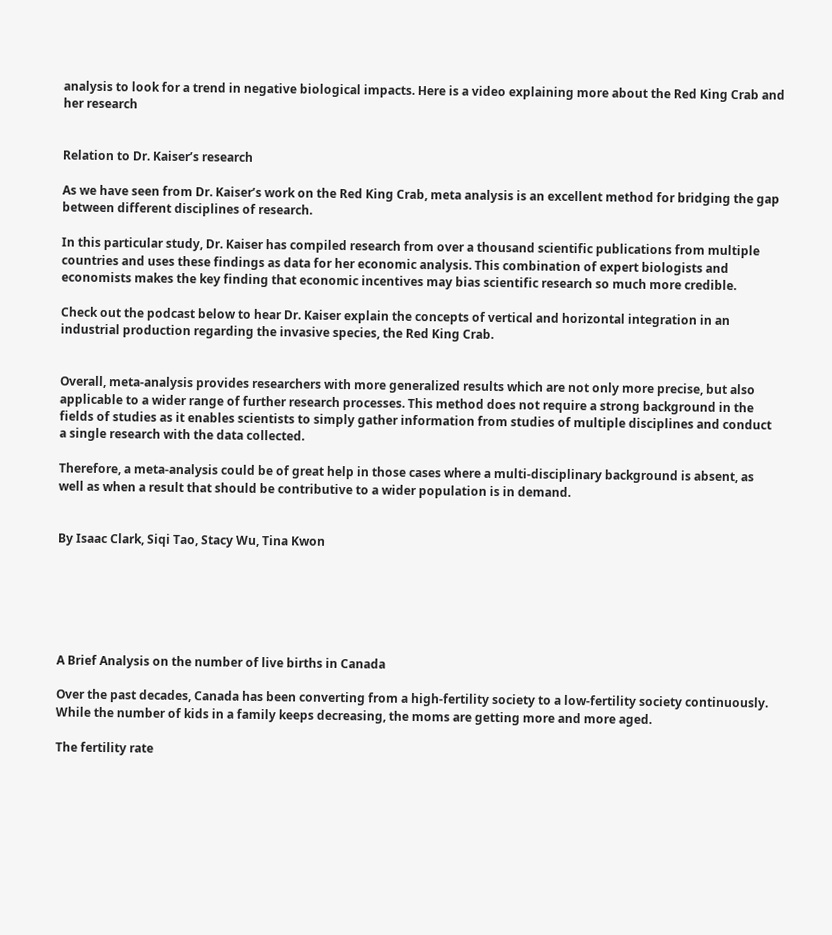analysis to look for a trend in negative biological impacts. Here is a video explaining more about the Red King Crab and her research


Relation to Dr. Kaiser’s research

As we have seen from Dr. Kaiser’s work on the Red King Crab, meta analysis is an excellent method for bridging the gap between different disciplines of research.

In this particular study, Dr. Kaiser has compiled research from over a thousand scientific publications from multiple countries and uses these findings as data for her economic analysis. This combination of expert biologists and economists makes the key finding that economic incentives may bias scientific research so much more credible.

Check out the podcast below to hear Dr. Kaiser explain the concepts of vertical and horizontal integration in an industrial production regarding the invasive species, the Red King Crab.


Overall, meta-analysis provides researchers with more generalized results which are not only more precise, but also applicable to a wider range of further research processes. This method does not require a strong background in the fields of studies as it enables scientists to simply gather information from studies of multiple disciplines and conduct a single research with the data collected.

Therefore, a meta-analysis could be of great help in those cases where a multi-disciplinary background is absent, as well as when a result that should be contributive to a wider population is in demand.


By Isaac Clark, Siqi Tao, Stacy Wu, Tina Kwon






A Brief Analysis on the number of live births in Canada

Over the past decades, Canada has been converting from a high-fertility society to a low-fertility society continuously. While the number of kids in a family keeps decreasing, the moms are getting more and more aged.

The fertility rate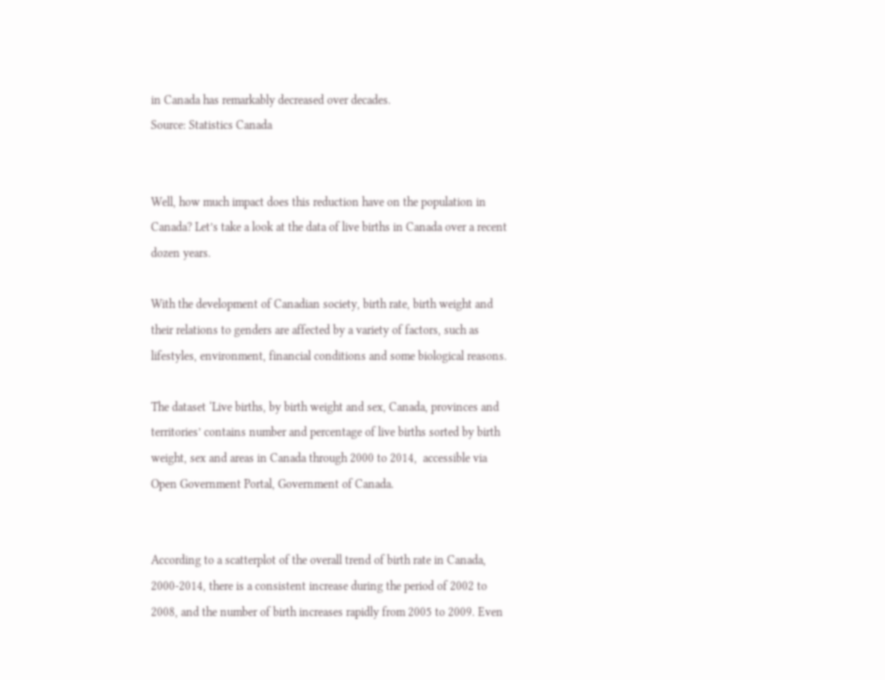in Canada has remarkably decreased over decades.
Source: Statistics Canada


Well, how much impact does this reduction have on the population in Canada? Let’s take a look at the data of live births in Canada over a recent dozen years.

With the development of Canadian society, birth rate, birth weight and their relations to genders are affected by a variety of factors, such as lifestyles, environment, financial conditions and some biological reasons.

The dataset ‘Live births, by birth weight and sex, Canada, provinces and territories’ contains number and percentage of live births sorted by birth weight, sex and areas in Canada through 2000 to 2014,  accessible via Open Government Portal, Government of Canada.


According to a scatterplot of the overall trend of birth rate in Canada, 2000-2014, there is a consistent increase during the period of 2002 to 2008, and the number of birth increases rapidly from 2005 to 2009. Even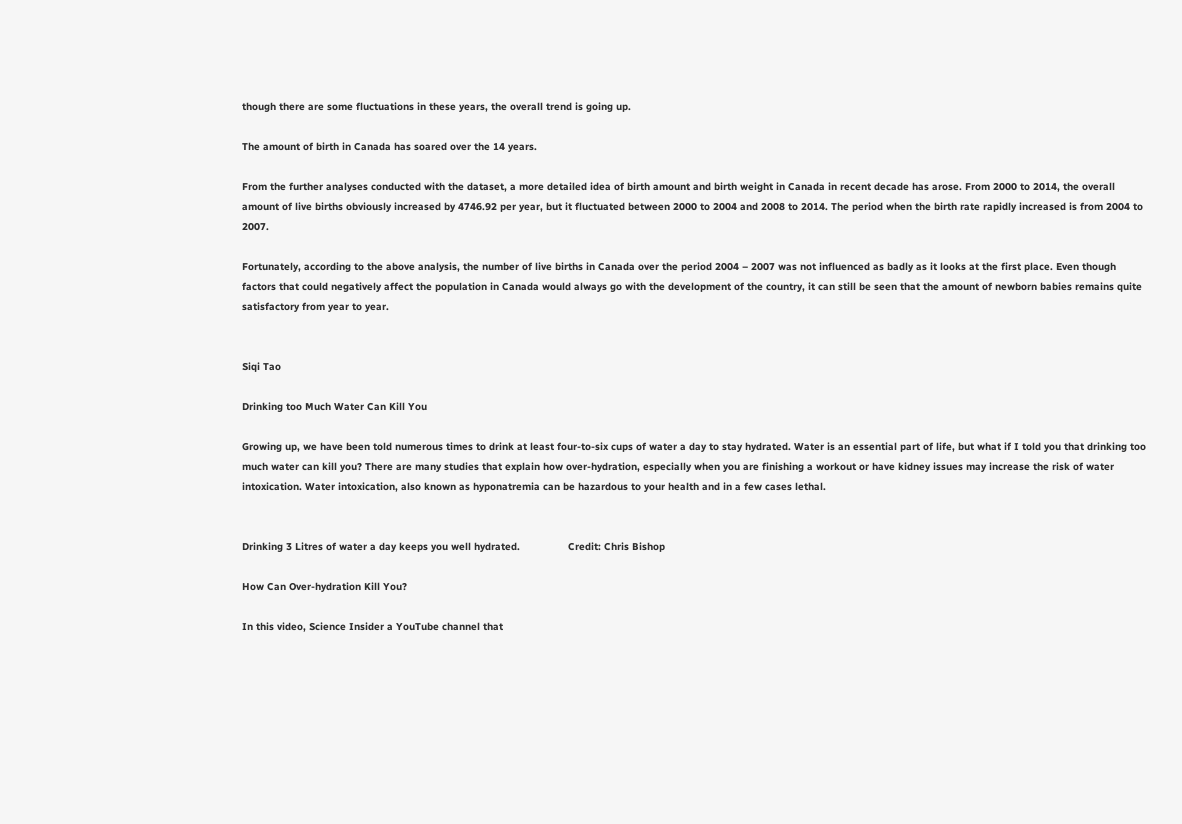though there are some fluctuations in these years, the overall trend is going up.

The amount of birth in Canada has soared over the 14 years.

From the further analyses conducted with the dataset, a more detailed idea of birth amount and birth weight in Canada in recent decade has arose. From 2000 to 2014, the overall amount of live births obviously increased by 4746.92 per year, but it fluctuated between 2000 to 2004 and 2008 to 2014. The period when the birth rate rapidly increased is from 2004 to 2007.

Fortunately, according to the above analysis, the number of live births in Canada over the period 2004 – 2007 was not influenced as badly as it looks at the first place. Even though factors that could negatively affect the population in Canada would always go with the development of the country, it can still be seen that the amount of newborn babies remains quite satisfactory from year to year.


Siqi Tao

Drinking too Much Water Can Kill You

Growing up, we have been told numerous times to drink at least four-to-six cups of water a day to stay hydrated. Water is an essential part of life, but what if I told you that drinking too much water can kill you? There are many studies that explain how over-hydration, especially when you are finishing a workout or have kidney issues may increase the risk of water intoxication. Water intoxication, also known as hyponatremia can be hazardous to your health and in a few cases lethal.


Drinking 3 Litres of water a day keeps you well hydrated.                Credit: Chris Bishop

How Can Over-hydration Kill You?

In this video, Science Insider a YouTube channel that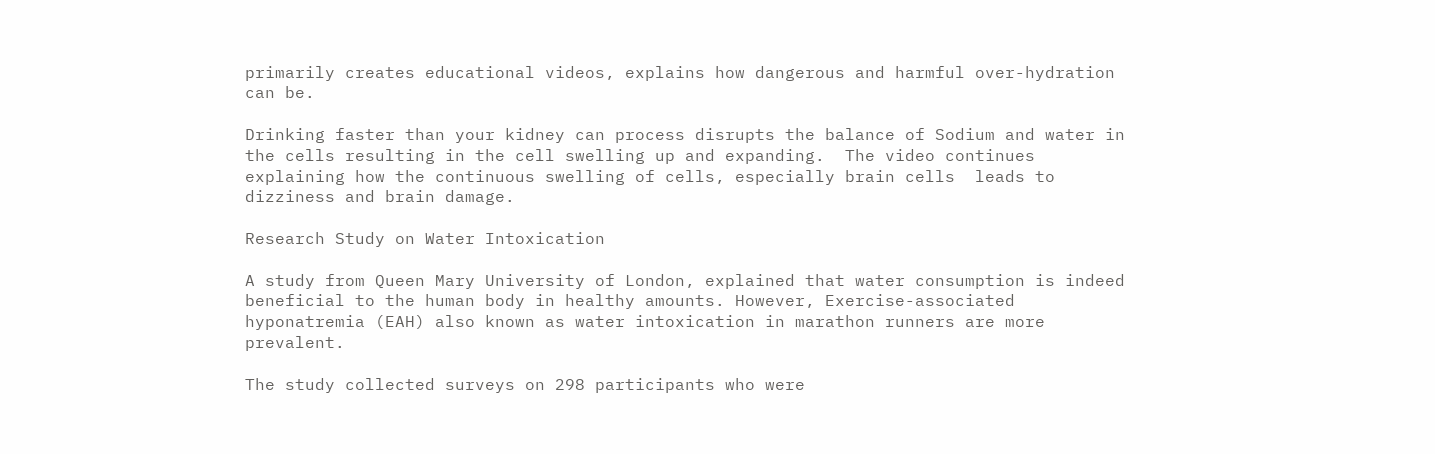primarily creates educational videos, explains how dangerous and harmful over-hydration can be.

Drinking faster than your kidney can process disrupts the balance of Sodium and water in the cells resulting in the cell swelling up and expanding.  The video continues explaining how the continuous swelling of cells, especially brain cells  leads to dizziness and brain damage.

Research Study on Water Intoxication

A study from Queen Mary University of London, explained that water consumption is indeed beneficial to the human body in healthy amounts. However, Exercise-associated hyponatremia (EAH) also known as water intoxication in marathon runners are more prevalent.

The study collected surveys on 298 participants who were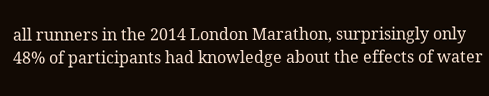all runners in the 2014 London Marathon, surprisingly only 48% of participants had knowledge about the effects of water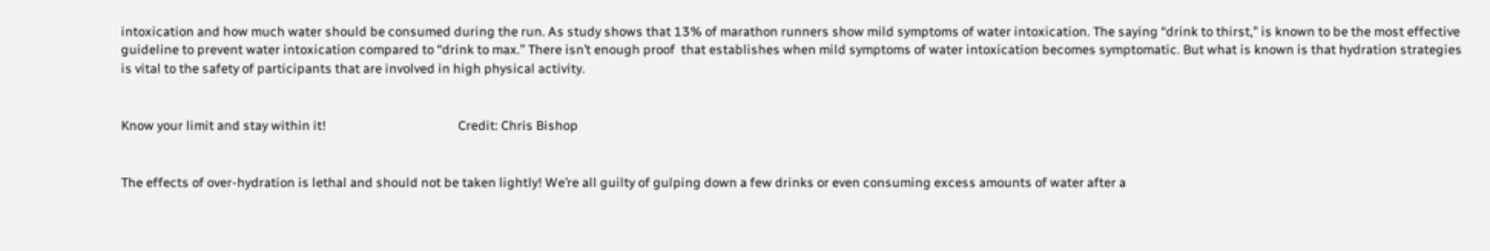intoxication and how much water should be consumed during the run. As study shows that 13% of marathon runners show mild symptoms of water intoxication. The saying “drink to thirst,” is known to be the most effective guideline to prevent water intoxication compared to “drink to max.” There isn’t enough proof  that establishes when mild symptoms of water intoxication becomes symptomatic. But what is known is that hydration strategies is vital to the safety of participants that are involved in high physical activity.


Know your limit and stay within it!                                            Credit: Chris Bishop


The effects of over-hydration is lethal and should not be taken lightly! We’re all guilty of gulping down a few drinks or even consuming excess amounts of water after a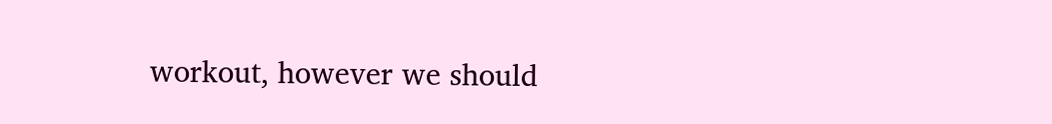workout, however we should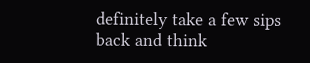definitely take a few sips back and think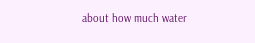about how much water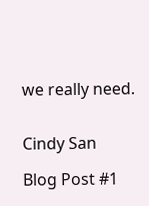we really need.


Cindy San

Blog Post #1